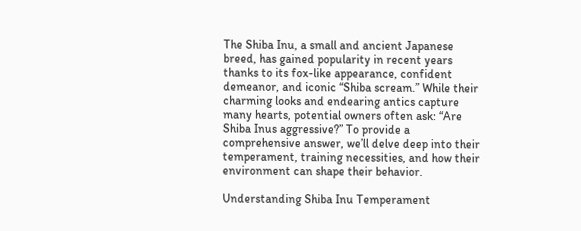The Shiba Inu, a small and ancient Japanese breed, has gained popularity in recent years thanks to its fox-like appearance, confident demeanor, and iconic “Shiba scream.” While their charming looks and endearing antics capture many hearts, potential owners often ask: “Are Shiba Inus aggressive?” To provide a comprehensive answer, we’ll delve deep into their temperament, training necessities, and how their environment can shape their behavior.

Understanding Shiba Inu Temperament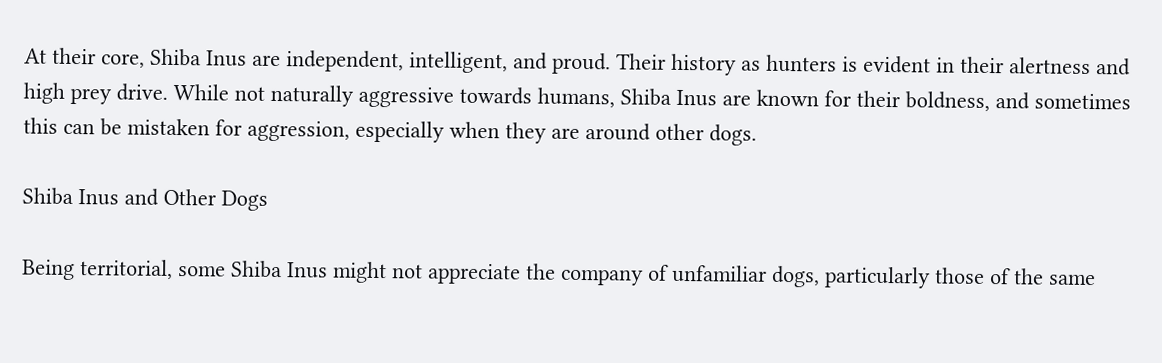At their core, Shiba Inus are independent, intelligent, and proud. Their history as hunters is evident in their alertness and high prey drive. While not naturally aggressive towards humans, Shiba Inus are known for their boldness, and sometimes this can be mistaken for aggression, especially when they are around other dogs.

Shiba Inus and Other Dogs

Being territorial, some Shiba Inus might not appreciate the company of unfamiliar dogs, particularly those of the same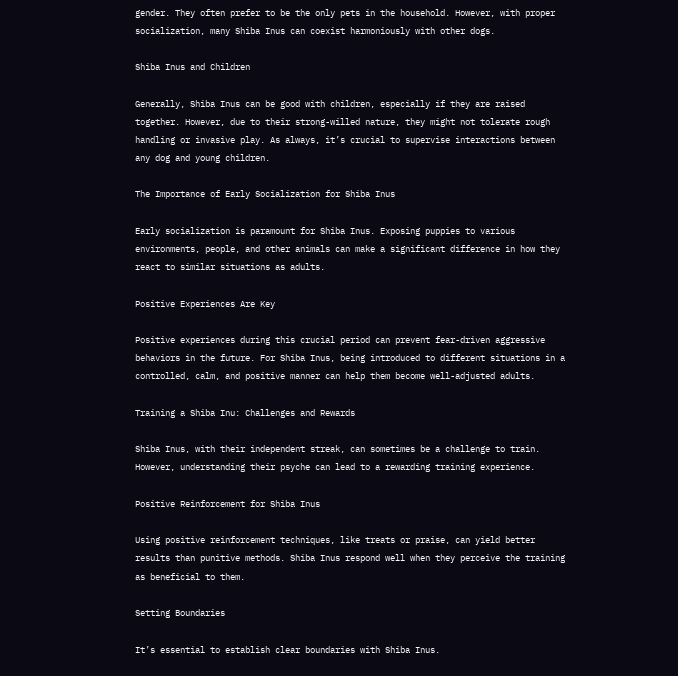gender. They often prefer to be the only pets in the household. However, with proper socialization, many Shiba Inus can coexist harmoniously with other dogs.

Shiba Inus and Children

Generally, Shiba Inus can be good with children, especially if they are raised together. However, due to their strong-willed nature, they might not tolerate rough handling or invasive play. As always, it’s crucial to supervise interactions between any dog and young children.

The Importance of Early Socialization for Shiba Inus

Early socialization is paramount for Shiba Inus. Exposing puppies to various environments, people, and other animals can make a significant difference in how they react to similar situations as adults.

Positive Experiences Are Key

Positive experiences during this crucial period can prevent fear-driven aggressive behaviors in the future. For Shiba Inus, being introduced to different situations in a controlled, calm, and positive manner can help them become well-adjusted adults.

Training a Shiba Inu: Challenges and Rewards

Shiba Inus, with their independent streak, can sometimes be a challenge to train. However, understanding their psyche can lead to a rewarding training experience.

Positive Reinforcement for Shiba Inus

Using positive reinforcement techniques, like treats or praise, can yield better results than punitive methods. Shiba Inus respond well when they perceive the training as beneficial to them.

Setting Boundaries

It’s essential to establish clear boundaries with Shiba Inus.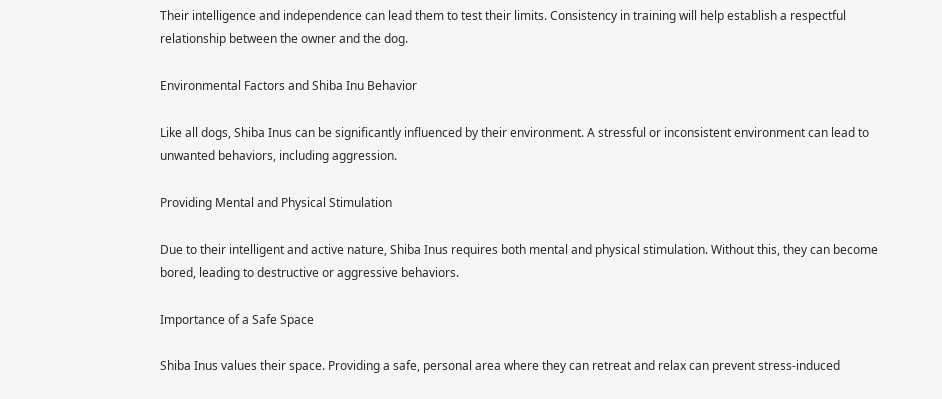Their intelligence and independence can lead them to test their limits. Consistency in training will help establish a respectful relationship between the owner and the dog.

Environmental Factors and Shiba Inu Behavior

Like all dogs, Shiba Inus can be significantly influenced by their environment. A stressful or inconsistent environment can lead to unwanted behaviors, including aggression.

Providing Mental and Physical Stimulation

Due to their intelligent and active nature, Shiba Inus requires both mental and physical stimulation. Without this, they can become bored, leading to destructive or aggressive behaviors.

Importance of a Safe Space

Shiba Inus values their space. Providing a safe, personal area where they can retreat and relax can prevent stress-induced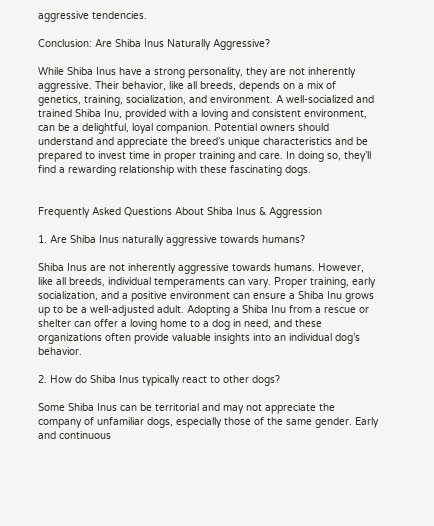aggressive tendencies.

Conclusion: Are Shiba Inus Naturally Aggressive?

While Shiba Inus have a strong personality, they are not inherently aggressive. Their behavior, like all breeds, depends on a mix of genetics, training, socialization, and environment. A well-socialized and trained Shiba Inu, provided with a loving and consistent environment, can be a delightful, loyal companion. Potential owners should understand and appreciate the breed’s unique characteristics and be prepared to invest time in proper training and care. In doing so, they’ll find a rewarding relationship with these fascinating dogs.


Frequently Asked Questions About Shiba Inus & Aggression

1. Are Shiba Inus naturally aggressive towards humans?

Shiba Inus are not inherently aggressive towards humans. However, like all breeds, individual temperaments can vary. Proper training, early socialization, and a positive environment can ensure a Shiba Inu grows up to be a well-adjusted adult. Adopting a Shiba Inu from a rescue or shelter can offer a loving home to a dog in need, and these organizations often provide valuable insights into an individual dog’s behavior.

2. How do Shiba Inus typically react to other dogs?

Some Shiba Inus can be territorial and may not appreciate the company of unfamiliar dogs, especially those of the same gender. Early and continuous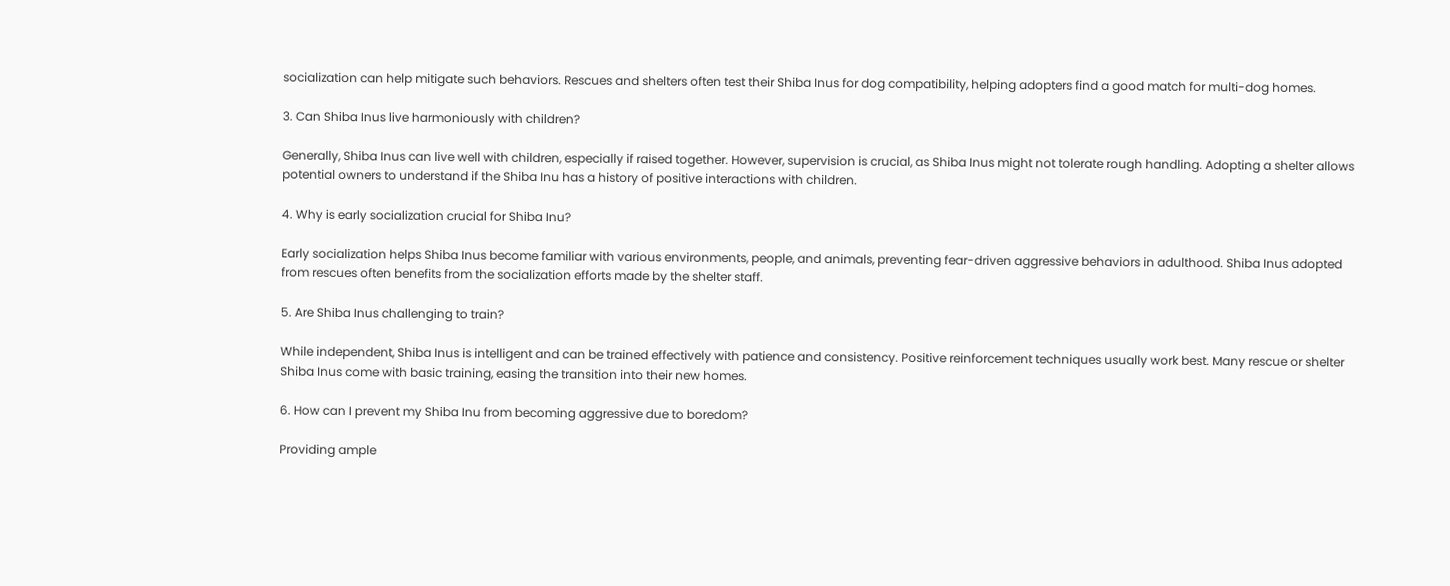socialization can help mitigate such behaviors. Rescues and shelters often test their Shiba Inus for dog compatibility, helping adopters find a good match for multi-dog homes.

3. Can Shiba Inus live harmoniously with children?

Generally, Shiba Inus can live well with children, especially if raised together. However, supervision is crucial, as Shiba Inus might not tolerate rough handling. Adopting a shelter allows potential owners to understand if the Shiba Inu has a history of positive interactions with children.

4. Why is early socialization crucial for Shiba Inu?

Early socialization helps Shiba Inus become familiar with various environments, people, and animals, preventing fear-driven aggressive behaviors in adulthood. Shiba Inus adopted from rescues often benefits from the socialization efforts made by the shelter staff.

5. Are Shiba Inus challenging to train?

While independent, Shiba Inus is intelligent and can be trained effectively with patience and consistency. Positive reinforcement techniques usually work best. Many rescue or shelter Shiba Inus come with basic training, easing the transition into their new homes.

6. How can I prevent my Shiba Inu from becoming aggressive due to boredom?

Providing ample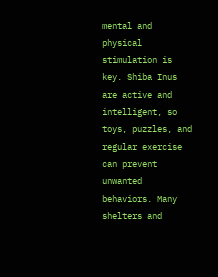mental and physical stimulation is key. Shiba Inus are active and intelligent, so toys, puzzles, and regular exercise can prevent unwanted behaviors. Many shelters and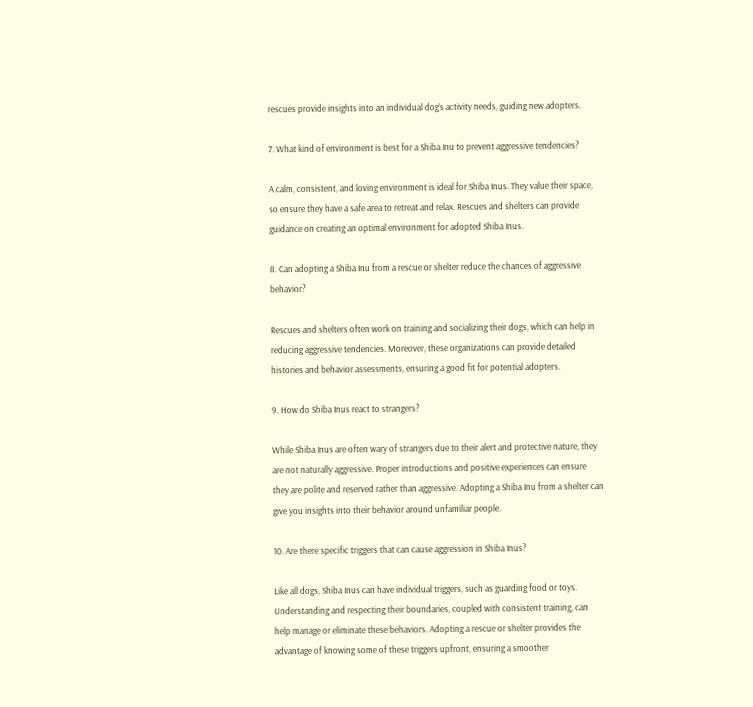rescues provide insights into an individual dog’s activity needs, guiding new adopters.

7. What kind of environment is best for a Shiba Inu to prevent aggressive tendencies?

A calm, consistent, and loving environment is ideal for Shiba Inus. They value their space, so ensure they have a safe area to retreat and relax. Rescues and shelters can provide guidance on creating an optimal environment for adopted Shiba Inus.

8. Can adopting a Shiba Inu from a rescue or shelter reduce the chances of aggressive behavior?

Rescues and shelters often work on training and socializing their dogs, which can help in reducing aggressive tendencies. Moreover, these organizations can provide detailed histories and behavior assessments, ensuring a good fit for potential adopters.

9. How do Shiba Inus react to strangers?

While Shiba Inus are often wary of strangers due to their alert and protective nature, they are not naturally aggressive. Proper introductions and positive experiences can ensure they are polite and reserved rather than aggressive. Adopting a Shiba Inu from a shelter can give you insights into their behavior around unfamiliar people.

10. Are there specific triggers that can cause aggression in Shiba Inus?

Like all dogs, Shiba Inus can have individual triggers, such as guarding food or toys. Understanding and respecting their boundaries, coupled with consistent training, can help manage or eliminate these behaviors. Adopting a rescue or shelter provides the advantage of knowing some of these triggers upfront, ensuring a smoother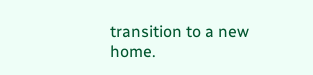transition to a new home.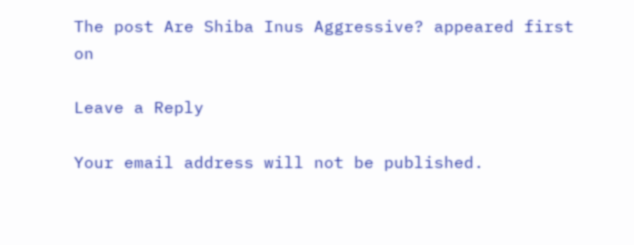The post Are Shiba Inus Aggressive? appeared first on

Leave a Reply

Your email address will not be published.